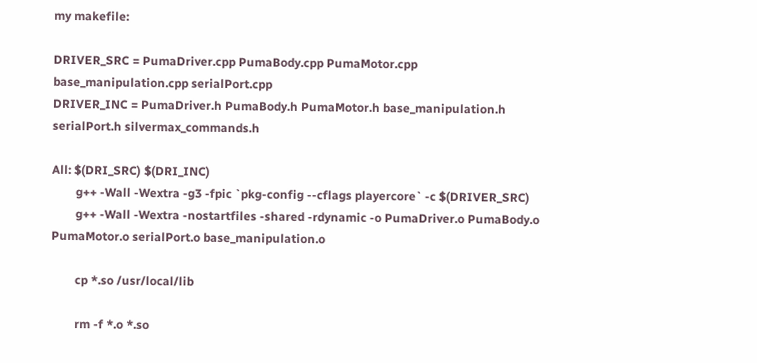my makefile:

DRIVER_SRC = PumaDriver.cpp PumaBody.cpp PumaMotor.cpp base_manipulation.cpp serialPort.cpp
DRIVER_INC = PumaDriver.h PumaBody.h PumaMotor.h base_manipulation.h serialPort.h silvermax_commands.h

All: $(DRI_SRC) $(DRI_INC)
        g++ -Wall -Wextra -g3 -fpic `pkg-config --cflags playercore` -c $(DRIVER_SRC)
        g++ -Wall -Wextra -nostartfiles -shared -rdynamic -o PumaDriver.o PumaBody.o PumaMotor.o serialPort.o base_manipulation.o

        cp *.so /usr/local/lib

        rm -f *.o *.so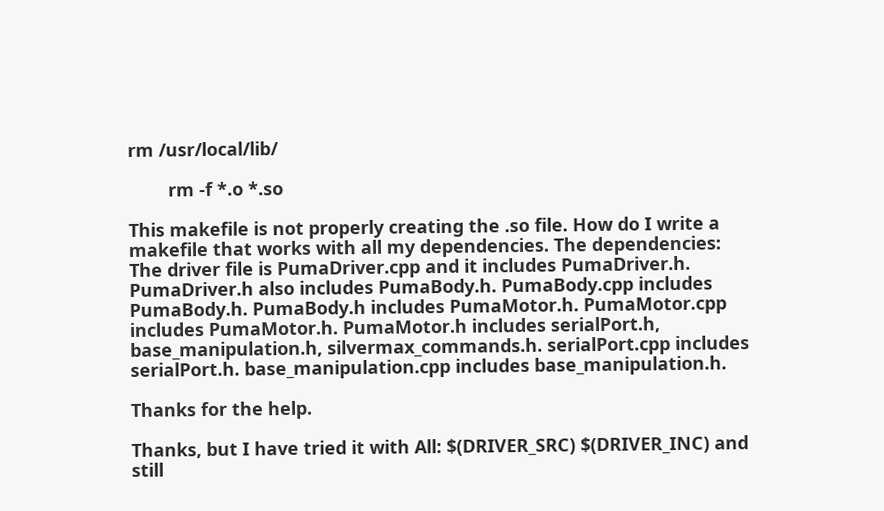rm /usr/local/lib/

        rm -f *.o *.so

This makefile is not properly creating the .so file. How do I write a makefile that works with all my dependencies. The dependencies: The driver file is PumaDriver.cpp and it includes PumaDriver.h. PumaDriver.h also includes PumaBody.h. PumaBody.cpp includes PumaBody.h. PumaBody.h includes PumaMotor.h. PumaMotor.cpp includes PumaMotor.h. PumaMotor.h includes serialPort.h, base_manipulation.h, silvermax_commands.h. serialPort.cpp includes serialPort.h. base_manipulation.cpp includes base_manipulation.h.

Thanks for the help.

Thanks, but I have tried it with All: $(DRIVER_SRC) $(DRIVER_INC) and still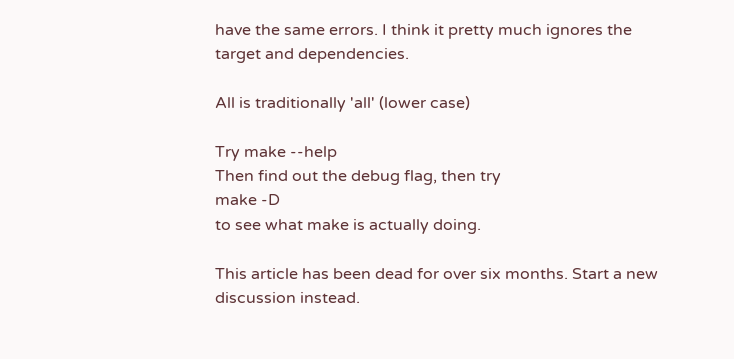have the same errors. I think it pretty much ignores the target and dependencies.

All is traditionally 'all' (lower case)

Try make --help
Then find out the debug flag, then try
make -D
to see what make is actually doing.

This article has been dead for over six months. Start a new discussion instead.